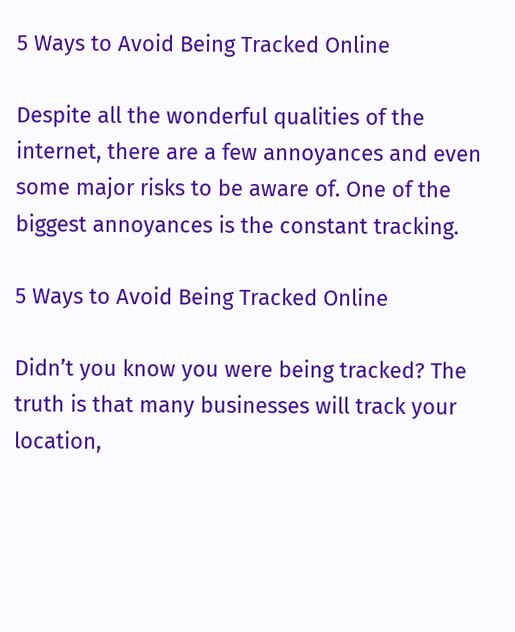5 Ways to Avoid Being Tracked Online

Despite all the wonderful qualities of the internet, there are a few annoyances and even some major risks to be aware of. One of the biggest annoyances is the constant tracking.

5 Ways to Avoid Being Tracked Online

Didn’t you know you were being tracked? The truth is that many businesses will track your location,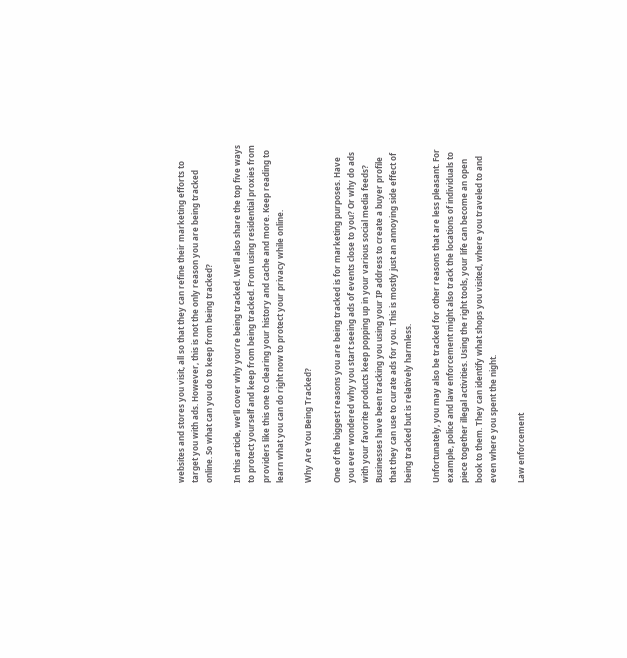websites and stores you visit, all so that they can refine their marketing efforts to target you with ads. However, this is not the only reason you are being tracked online. So what can you do to keep from being tracked?

In this article, we’ll cover why you’re being tracked. We’ll also share the top five ways to protect yourself and keep from being tracked. From using residential proxies from providers like this one to clearing your history and cache and more. Keep reading to learn what you can do right now to protect your privacy while online.

Why Are You Being Tracked?

One of the biggest reasons you are being tracked is for marketing purposes. Have you ever wondered why you start seeing ads of events close to you? Or why do ads with your favorite products keep popping up in your various social media feeds? Businesses have been tracking you using your IP address to create a buyer profile that they can use to curate ads for you. This is mostly just an annoying side effect of being tracked but is relatively harmless.

Unfortunately, you may also be tracked for other reasons that are less pleasant. For example, police and law enforcement might also track the locations of individuals to piece together illegal activities. Using the right tools, your life can become an open book to them. They can identify what shops you visited, where you traveled to and even where you spent the night.

Law enforcement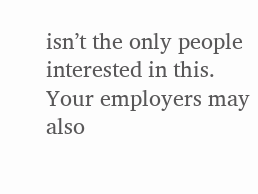isn’t the only people interested in this. Your employers may also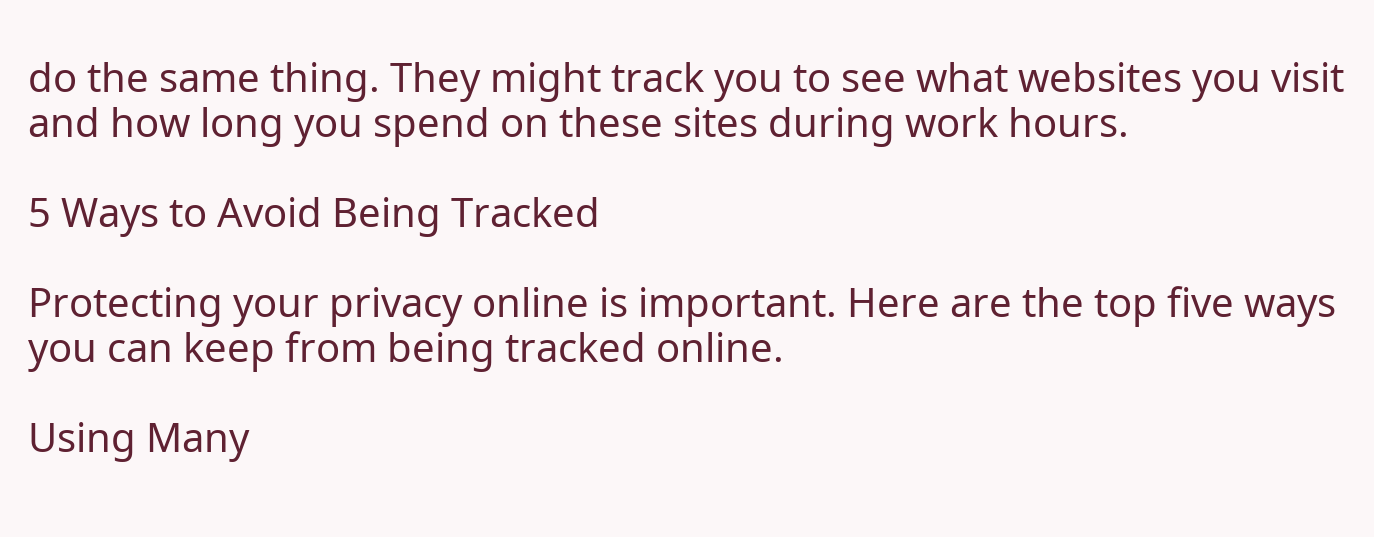do the same thing. They might track you to see what websites you visit and how long you spend on these sites during work hours.

5 Ways to Avoid Being Tracked

Protecting your privacy online is important. Here are the top five ways you can keep from being tracked online.

Using Many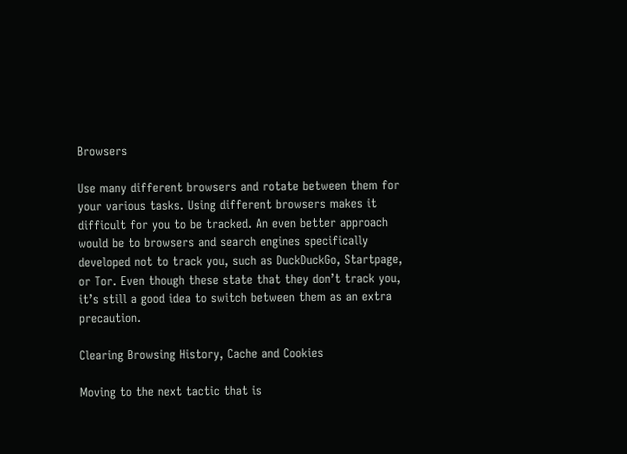Browsers

Use many different browsers and rotate between them for your various tasks. Using different browsers makes it difficult for you to be tracked. An even better approach would be to browsers and search engines specifically developed not to track you, such as DuckDuckGo, Startpage, or Tor. Even though these state that they don’t track you, it’s still a good idea to switch between them as an extra precaution.

Clearing Browsing History, Cache and Cookies

Moving to the next tactic that is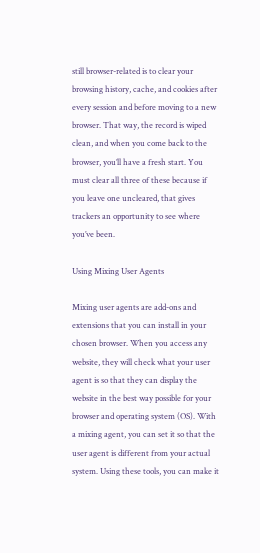still browser-related is to clear your browsing history, cache, and cookies after every session and before moving to a new browser. That way, the record is wiped clean, and when you come back to the browser, you’ll have a fresh start. You must clear all three of these because if you leave one uncleared, that gives trackers an opportunity to see where you’ve been.

Using Mixing User Agents

Mixing user agents are add-ons and extensions that you can install in your chosen browser. When you access any website, they will check what your user agent is so that they can display the website in the best way possible for your browser and operating system (OS). With a mixing agent, you can set it so that the user agent is different from your actual system. Using these tools, you can make it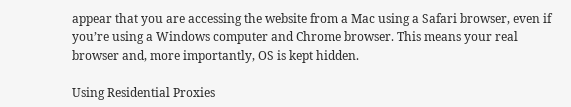appear that you are accessing the website from a Mac using a Safari browser, even if you’re using a Windows computer and Chrome browser. This means your real browser and, more importantly, OS is kept hidden.

Using Residential Proxies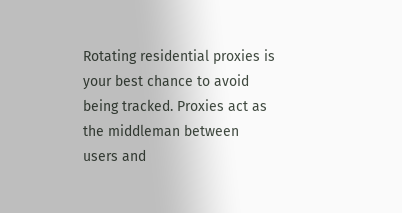Rotating residential proxies is your best chance to avoid being tracked. Proxies act as the middleman between users and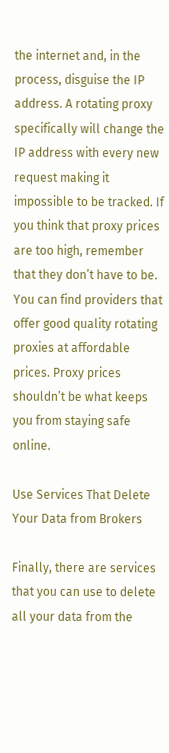the internet and, in the process, disguise the IP address. A rotating proxy specifically will change the IP address with every new request making it impossible to be tracked. If you think that proxy prices are too high, remember that they don’t have to be. You can find providers that offer good quality rotating proxies at affordable prices. Proxy prices shouldn’t be what keeps you from staying safe online.

Use Services That Delete Your Data from Brokers

Finally, there are services that you can use to delete all your data from the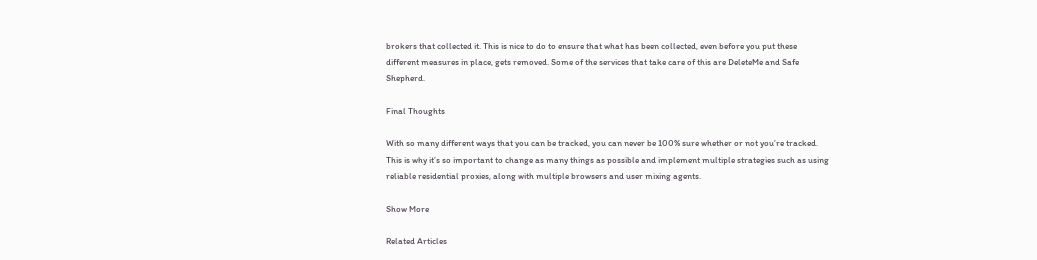brokers that collected it. This is nice to do to ensure that what has been collected, even before you put these different measures in place, gets removed. Some of the services that take care of this are DeleteMe and Safe Shepherd.

Final Thoughts

With so many different ways that you can be tracked, you can never be 100% sure whether or not you’re tracked. This is why it’s so important to change as many things as possible and implement multiple strategies such as using reliable residential proxies, along with multiple browsers and user mixing agents.

Show More

Related Articles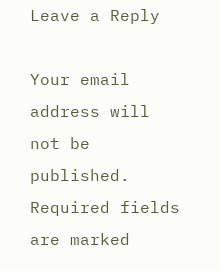Leave a Reply

Your email address will not be published. Required fields are marked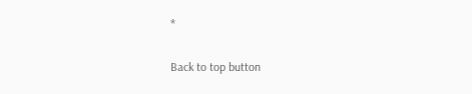*

Back to top button